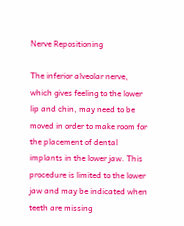Nerve Repositioning

The inferior alveolar nerve, which gives feeling to the lower lip and chin, may need to be moved in order to make room for the placement of dental implants in the lower jaw. This procedure is limited to the lower jaw and may be indicated when teeth are missing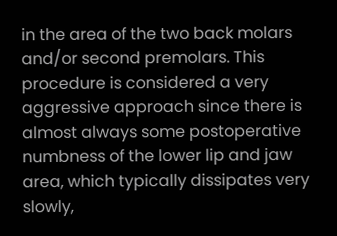in the area of the two back molars and/or second premolars. This procedure is considered a very aggressive approach since there is almost always some postoperative numbness of the lower lip and jaw area, which typically dissipates very slowly,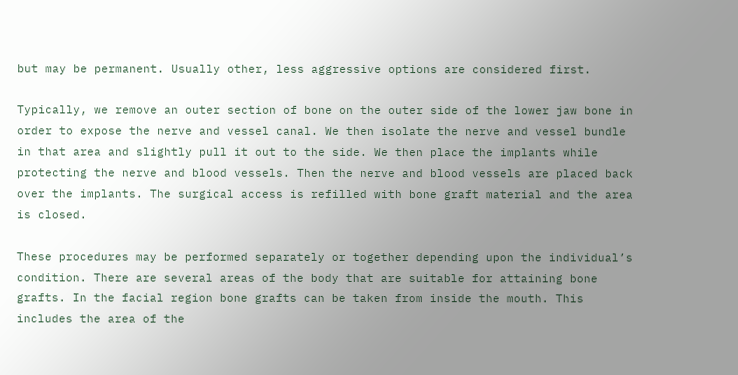but may be permanent. Usually other, less aggressive options are considered first.

Typically, we remove an outer section of bone on the outer side of the lower jaw bone in order to expose the nerve and vessel canal. We then isolate the nerve and vessel bundle in that area and slightly pull it out to the side. We then place the implants while protecting the nerve and blood vessels. Then the nerve and blood vessels are placed back over the implants. The surgical access is refilled with bone graft material and the area is closed.

These procedures may be performed separately or together depending upon the individual’s condition. There are several areas of the body that are suitable for attaining bone grafts. In the facial region bone grafts can be taken from inside the mouth. This includes the area of the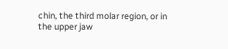chin, the third molar region, or in the upper jaw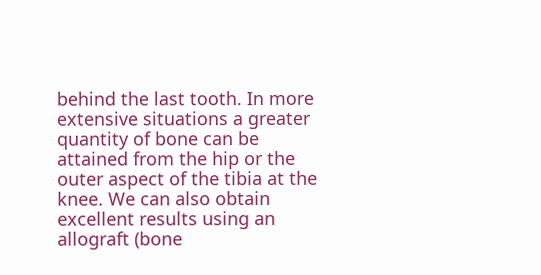behind the last tooth. In more extensive situations a greater quantity of bone can be attained from the hip or the outer aspect of the tibia at the knee. We can also obtain excellent results using an allograft (bone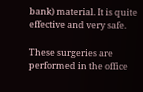bank) material. It is quite effective and very safe.

These surgeries are performed in the office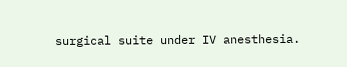surgical suite under IV anesthesia.